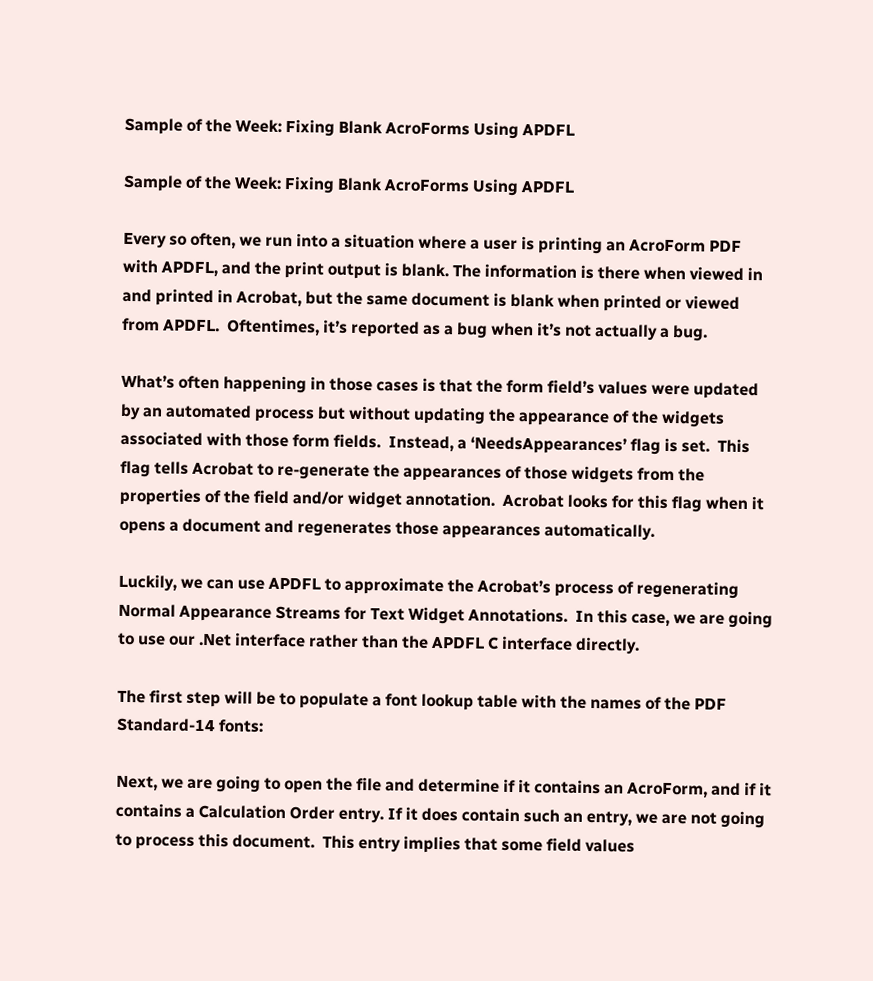Sample of the Week: Fixing Blank AcroForms Using APDFL

Sample of the Week: Fixing Blank AcroForms Using APDFL

Every so often, we run into a situation where a user is printing an AcroForm PDF with APDFL, and the print output is blank. The information is there when viewed in and printed in Acrobat, but the same document is blank when printed or viewed from APDFL.  Oftentimes, it’s reported as a bug when it’s not actually a bug.

What’s often happening in those cases is that the form field’s values were updated by an automated process but without updating the appearance of the widgets associated with those form fields.  Instead, a ‘NeedsAppearances’ flag is set.  This flag tells Acrobat to re-generate the appearances of those widgets from the properties of the field and/or widget annotation.  Acrobat looks for this flag when it opens a document and regenerates those appearances automatically.

Luckily, we can use APDFL to approximate the Acrobat’s process of regenerating Normal Appearance Streams for Text Widget Annotations.  In this case, we are going to use our .Net interface rather than the APDFL C interface directly.

The first step will be to populate a font lookup table with the names of the PDF Standard-14 fonts:

Next, we are going to open the file and determine if it contains an AcroForm, and if it contains a Calculation Order entry. If it does contain such an entry, we are not going to process this document.  This entry implies that some field values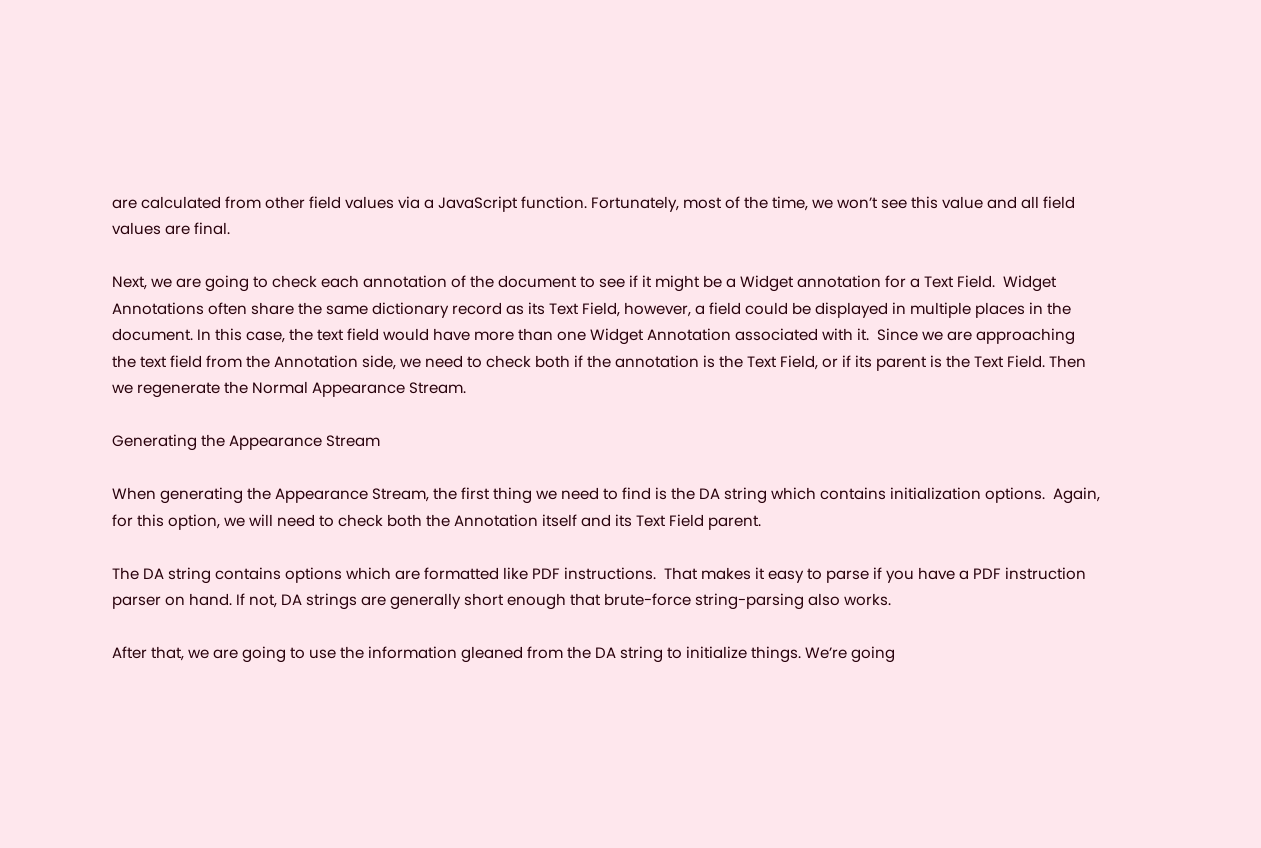are calculated from other field values via a JavaScript function. Fortunately, most of the time, we won’t see this value and all field values are final.

Next, we are going to check each annotation of the document to see if it might be a Widget annotation for a Text Field.  Widget Annotations often share the same dictionary record as its Text Field, however, a field could be displayed in multiple places in the document. In this case, the text field would have more than one Widget Annotation associated with it.  Since we are approaching the text field from the Annotation side, we need to check both if the annotation is the Text Field, or if its parent is the Text Field. Then we regenerate the Normal Appearance Stream.

Generating the Appearance Stream

When generating the Appearance Stream, the first thing we need to find is the DA string which contains initialization options.  Again, for this option, we will need to check both the Annotation itself and its Text Field parent.

The DA string contains options which are formatted like PDF instructions.  That makes it easy to parse if you have a PDF instruction parser on hand. If not, DA strings are generally short enough that brute-force string-parsing also works.

After that, we are going to use the information gleaned from the DA string to initialize things. We’re going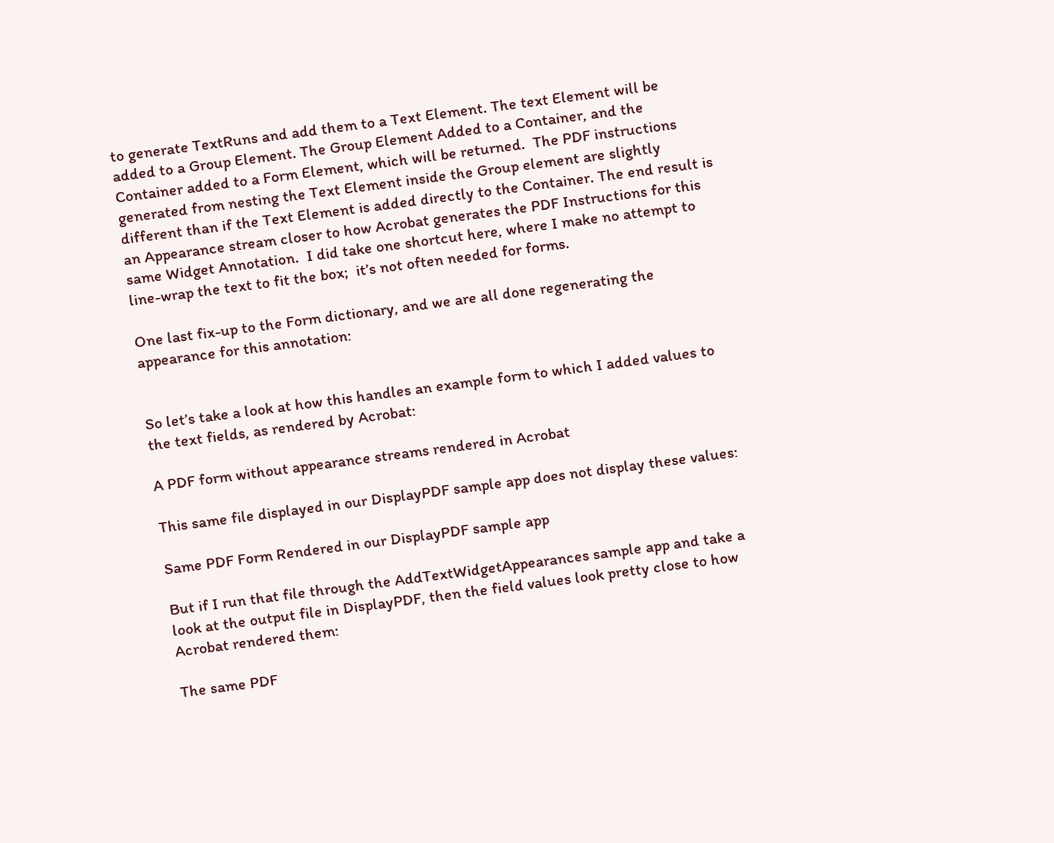to generate TextRuns and add them to a Text Element. The text Element will be added to a Group Element. The Group Element Added to a Container, and the Container added to a Form Element, which will be returned.  The PDF instructions generated from nesting the Text Element inside the Group element are slightly different than if the Text Element is added directly to the Container. The end result is an Appearance stream closer to how Acrobat generates the PDF Instructions for this same Widget Annotation.  I did take one shortcut here, where I make no attempt to line-wrap the text to fit the box;  it’s not often needed for forms.

One last fix-up to the Form dictionary, and we are all done regenerating the appearance for this annotation:


So let’s take a look at how this handles an example form to which I added values to the text fields, as rendered by Acrobat:

A PDF form without appearance streams rendered in Acrobat

This same file displayed in our DisplayPDF sample app does not display these values:

Same PDF Form Rendered in our DisplayPDF sample app

But if I run that file through the AddTextWidgetAppearances sample app and take a look at the output file in DisplayPDF, then the field values look pretty close to how Acrobat rendered them:

The same PDF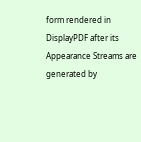form rendered in DisplayPDF after its Appearance Streams are generated by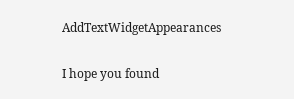AddTextWidgetAppearances

I hope you found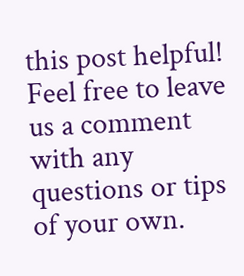this post helpful! Feel free to leave us a comment with any questions or tips of your own.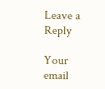Leave a Reply

Your email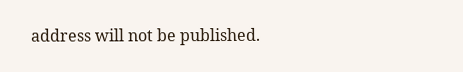address will not be published.